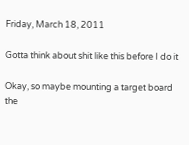Friday, March 18, 2011

Gotta think about shit like this before I do it

Okay, so maybe mounting a target board the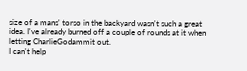size of a mans' torso in the backyard wasn't such a great idea. I've already burned off a couple of rounds at it when letting CharlieGodammit out.
I can't help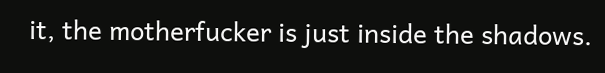it, the motherfucker is just inside the shadows.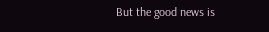But the good news is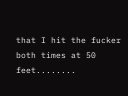that I hit the fucker both times at 50 feet........